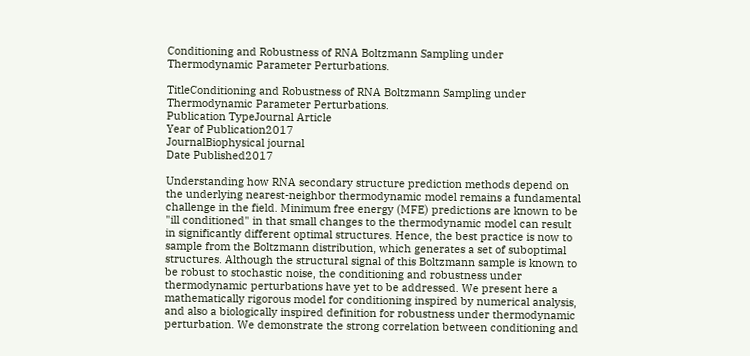Conditioning and Robustness of RNA Boltzmann Sampling under Thermodynamic Parameter Perturbations.

TitleConditioning and Robustness of RNA Boltzmann Sampling under Thermodynamic Parameter Perturbations.
Publication TypeJournal Article
Year of Publication2017
JournalBiophysical journal
Date Published2017

Understanding how RNA secondary structure prediction methods depend on the underlying nearest-neighbor thermodynamic model remains a fundamental challenge in the field. Minimum free energy (MFE) predictions are known to be "ill conditioned" in that small changes to the thermodynamic model can result in significantly different optimal structures. Hence, the best practice is now to sample from the Boltzmann distribution, which generates a set of suboptimal structures. Although the structural signal of this Boltzmann sample is known to be robust to stochastic noise, the conditioning and robustness under thermodynamic perturbations have yet to be addressed. We present here a mathematically rigorous model for conditioning inspired by numerical analysis, and also a biologically inspired definition for robustness under thermodynamic perturbation. We demonstrate the strong correlation between conditioning and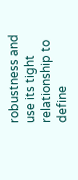robustness and use its tight relationship to define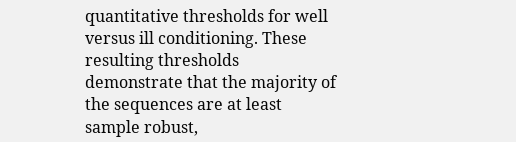quantitative thresholds for well versus ill conditioning. These resulting thresholds demonstrate that the majority of the sequences are at least sample robust,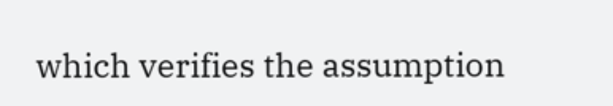which verifies the assumption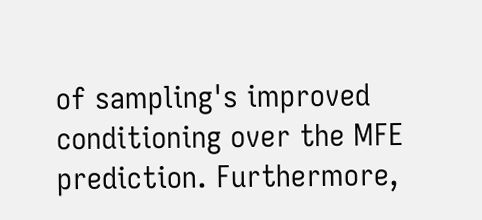of sampling's improved conditioning over the MFE prediction. Furthermore,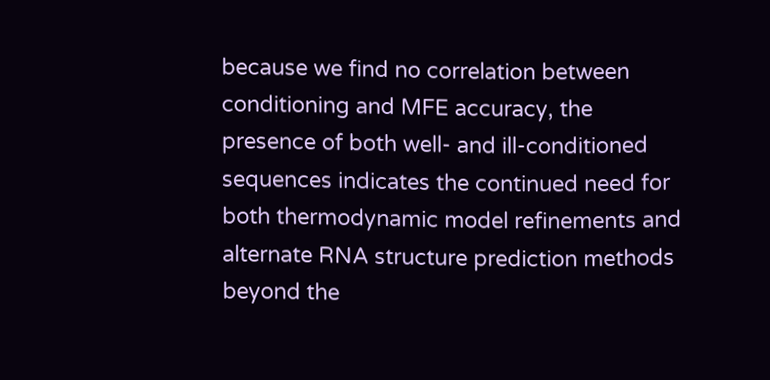because we find no correlation between conditioning and MFE accuracy, the presence of both well- and ill-conditioned sequences indicates the continued need for both thermodynamic model refinements and alternate RNA structure prediction methods beyond the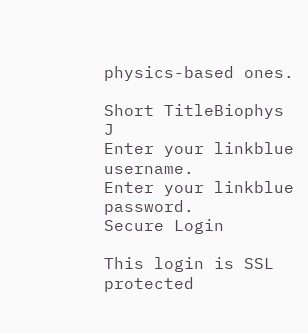physics-based ones.

Short TitleBiophys J
Enter your linkblue username.
Enter your linkblue password.
Secure Login

This login is SSL protected